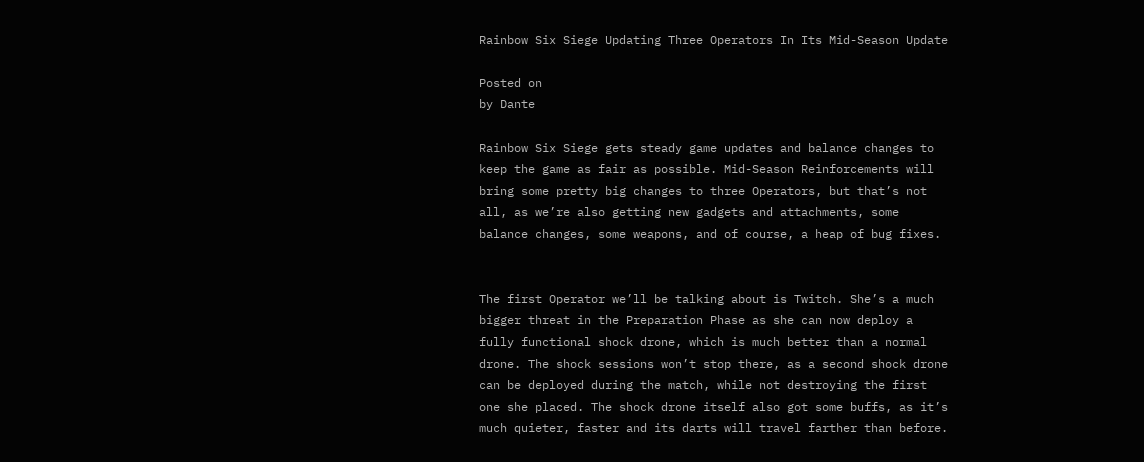Rainbow Six Siege Updating Three Operators In Its Mid-Season Update

Posted on
by Dante

Rainbow Six Siege gets steady game updates and balance changes to keep the game as fair as possible. Mid-Season Reinforcements will bring some pretty big changes to three Operators, but that’s not all, as we’re also getting new gadgets and attachments, some balance changes, some weapons, and of course, a heap of bug fixes.


The first Operator we’ll be talking about is Twitch. She’s a much bigger threat in the Preparation Phase as she can now deploy a fully functional shock drone, which is much better than a normal drone. The shock sessions won’t stop there, as a second shock drone can be deployed during the match, while not destroying the first one she placed. The shock drone itself also got some buffs, as it’s much quieter, faster and its darts will travel farther than before.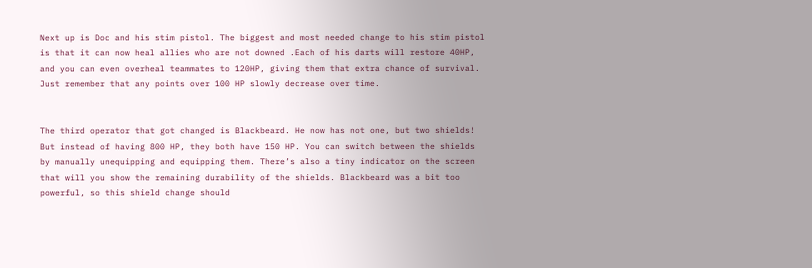Next up is Doc and his stim pistol. The biggest and most needed change to his stim pistol is that it can now heal allies who are not downed .Each of his darts will restore 40HP, and you can even overheal teammates to 120HP, giving them that extra chance of survival. Just remember that any points over 100 HP slowly decrease over time.


The third operator that got changed is Blackbeard. He now has not one, but two shields! But instead of having 800 HP, they both have 150 HP. You can switch between the shields by manually unequipping and equipping them. There’s also a tiny indicator on the screen that will you show the remaining durability of the shields. Blackbeard was a bit too powerful, so this shield change should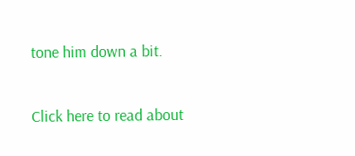tone him down a bit.

Click here to read about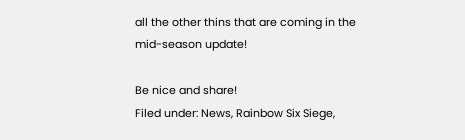all the other thins that are coming in the mid-season update!

Be nice and share!
Filed under: News, Rainbow Six Siege,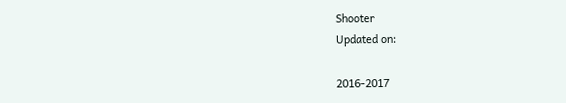Shooter
Updated on:

2016-2017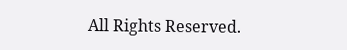All Rights Reserved.